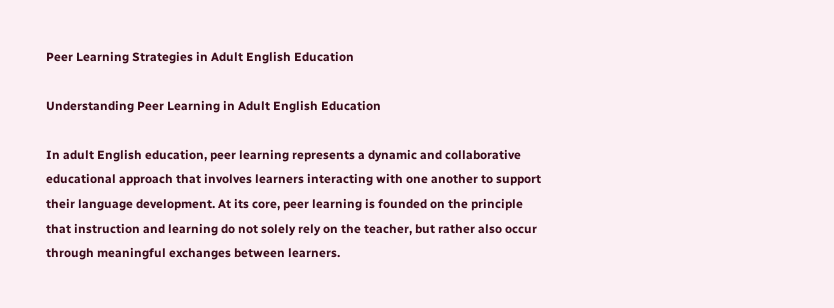Peer Learning Strategies in Adult English Education

Understanding Peer Learning in Adult English Education

In adult English education, peer learning represents a dynamic and collaborative educational approach that involves learners interacting with one another to support their language development. At its core, peer learning is founded on the principle that instruction and learning do not solely rely on the teacher, but rather also occur through meaningful exchanges between learners.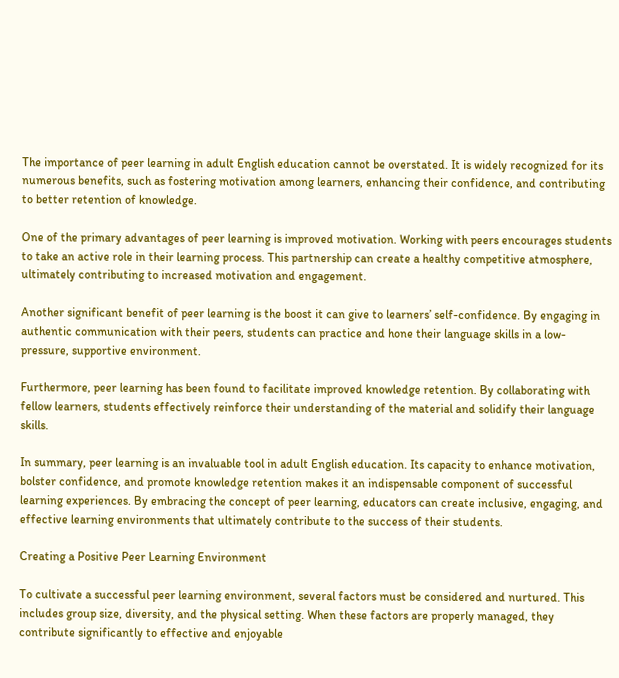The importance of peer learning in adult English education cannot be overstated. It is widely recognized for its numerous benefits, such as fostering motivation among learners, enhancing their confidence, and contributing to better retention of knowledge.

One of the primary advantages of peer learning is improved motivation. Working with peers encourages students to take an active role in their learning process. This partnership can create a healthy competitive atmosphere, ultimately contributing to increased motivation and engagement.

Another significant benefit of peer learning is the boost it can give to learners’ self-confidence. By engaging in authentic communication with their peers, students can practice and hone their language skills in a low-pressure, supportive environment.

Furthermore, peer learning has been found to facilitate improved knowledge retention. By collaborating with fellow learners, students effectively reinforce their understanding of the material and solidify their language skills.

In summary, peer learning is an invaluable tool in adult English education. Its capacity to enhance motivation, bolster confidence, and promote knowledge retention makes it an indispensable component of successful learning experiences. By embracing the concept of peer learning, educators can create inclusive, engaging, and effective learning environments that ultimately contribute to the success of their students.

Creating a Positive Peer Learning Environment

To cultivate a successful peer learning environment, several factors must be considered and nurtured. This includes group size, diversity, and the physical setting. When these factors are properly managed, they contribute significantly to effective and enjoyable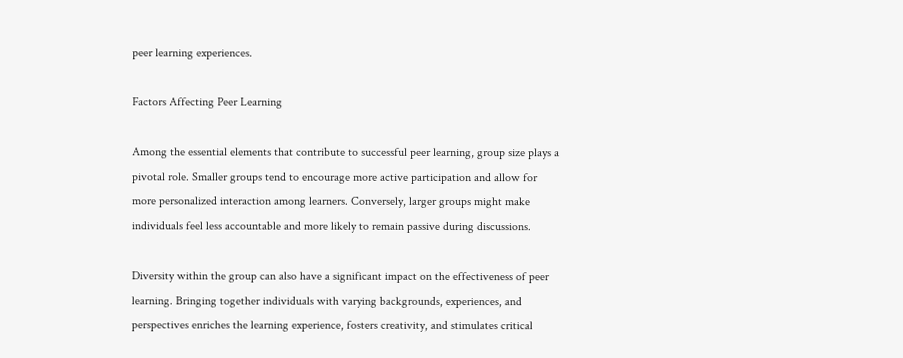peer learning experiences.

Factors Affecting Peer Learning

Among the essential elements that contribute to successful peer learning, group size plays a pivotal role. Smaller groups tend to encourage more active participation and allow for more personalized interaction among learners. Conversely, larger groups might make individuals feel less accountable and more likely to remain passive during discussions.

Diversity within the group can also have a significant impact on the effectiveness of peer learning. Bringing together individuals with varying backgrounds, experiences, and perspectives enriches the learning experience, fosters creativity, and stimulates critical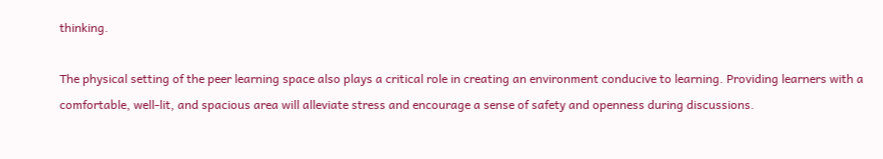thinking.

The physical setting of the peer learning space also plays a critical role in creating an environment conducive to learning. Providing learners with a comfortable, well-lit, and spacious area will alleviate stress and encourage a sense of safety and openness during discussions.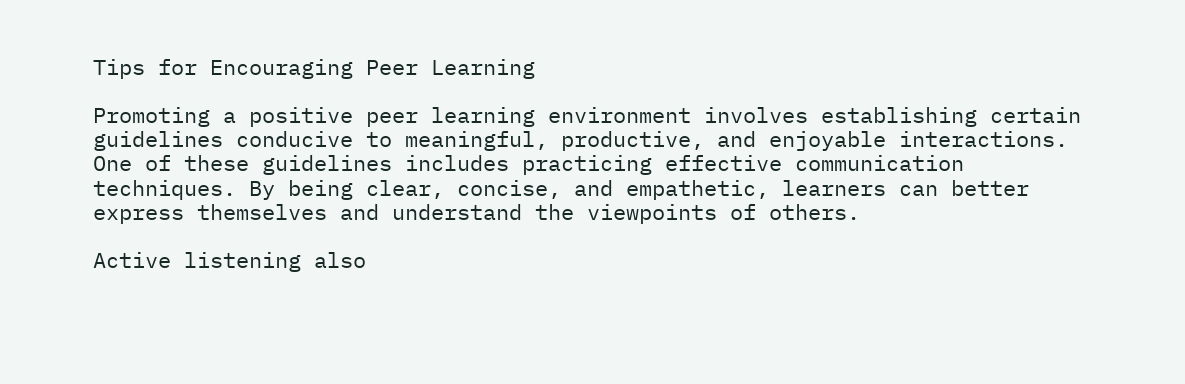Tips for Encouraging Peer Learning

Promoting a positive peer learning environment involves establishing certain guidelines conducive to meaningful, productive, and enjoyable interactions. One of these guidelines includes practicing effective communication techniques. By being clear, concise, and empathetic, learners can better express themselves and understand the viewpoints of others.

Active listening also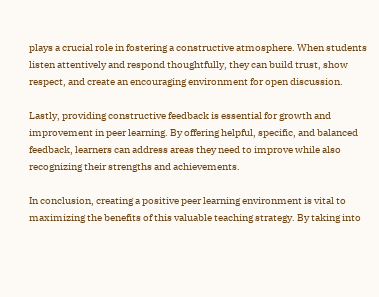plays a crucial role in fostering a constructive atmosphere. When students listen attentively and respond thoughtfully, they can build trust, show respect, and create an encouraging environment for open discussion.

Lastly, providing constructive feedback is essential for growth and improvement in peer learning. By offering helpful, specific, and balanced feedback, learners can address areas they need to improve while also recognizing their strengths and achievements.

In conclusion, creating a positive peer learning environment is vital to maximizing the benefits of this valuable teaching strategy. By taking into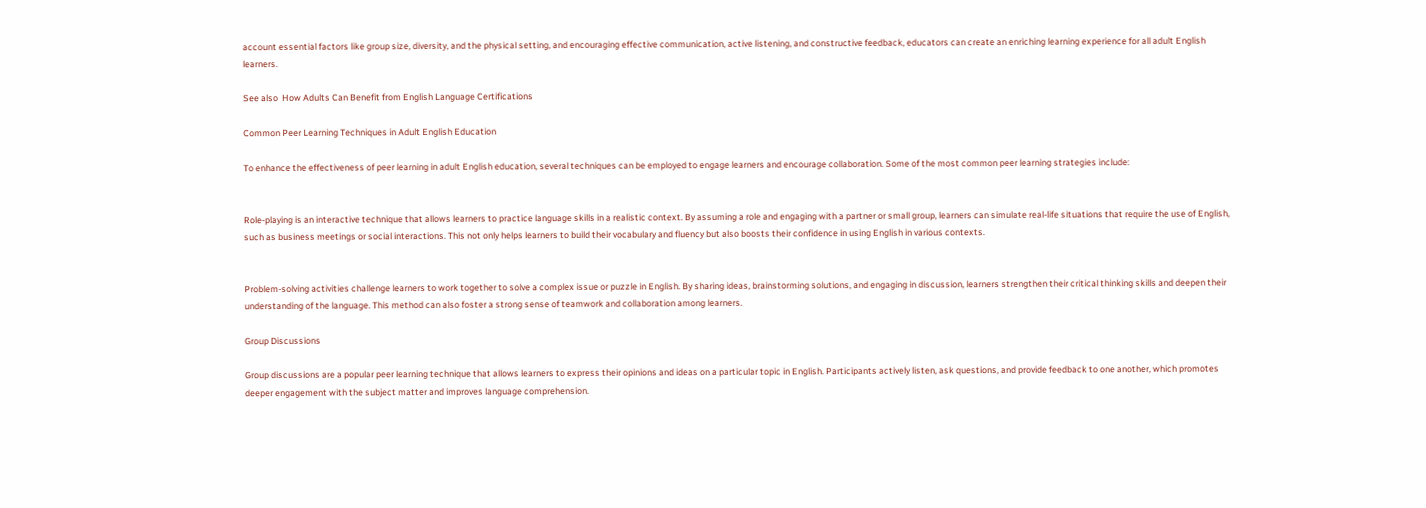account essential factors like group size, diversity, and the physical setting, and encouraging effective communication, active listening, and constructive feedback, educators can create an enriching learning experience for all adult English learners.

See also  How Adults Can Benefit from English Language Certifications

Common Peer Learning Techniques in Adult English Education

To enhance the effectiveness of peer learning in adult English education, several techniques can be employed to engage learners and encourage collaboration. Some of the most common peer learning strategies include:


Role-playing is an interactive technique that allows learners to practice language skills in a realistic context. By assuming a role and engaging with a partner or small group, learners can simulate real-life situations that require the use of English, such as business meetings or social interactions. This not only helps learners to build their vocabulary and fluency but also boosts their confidence in using English in various contexts.


Problem-solving activities challenge learners to work together to solve a complex issue or puzzle in English. By sharing ideas, brainstorming solutions, and engaging in discussion, learners strengthen their critical thinking skills and deepen their understanding of the language. This method can also foster a strong sense of teamwork and collaboration among learners.

Group Discussions

Group discussions are a popular peer learning technique that allows learners to express their opinions and ideas on a particular topic in English. Participants actively listen, ask questions, and provide feedback to one another, which promotes deeper engagement with the subject matter and improves language comprehension.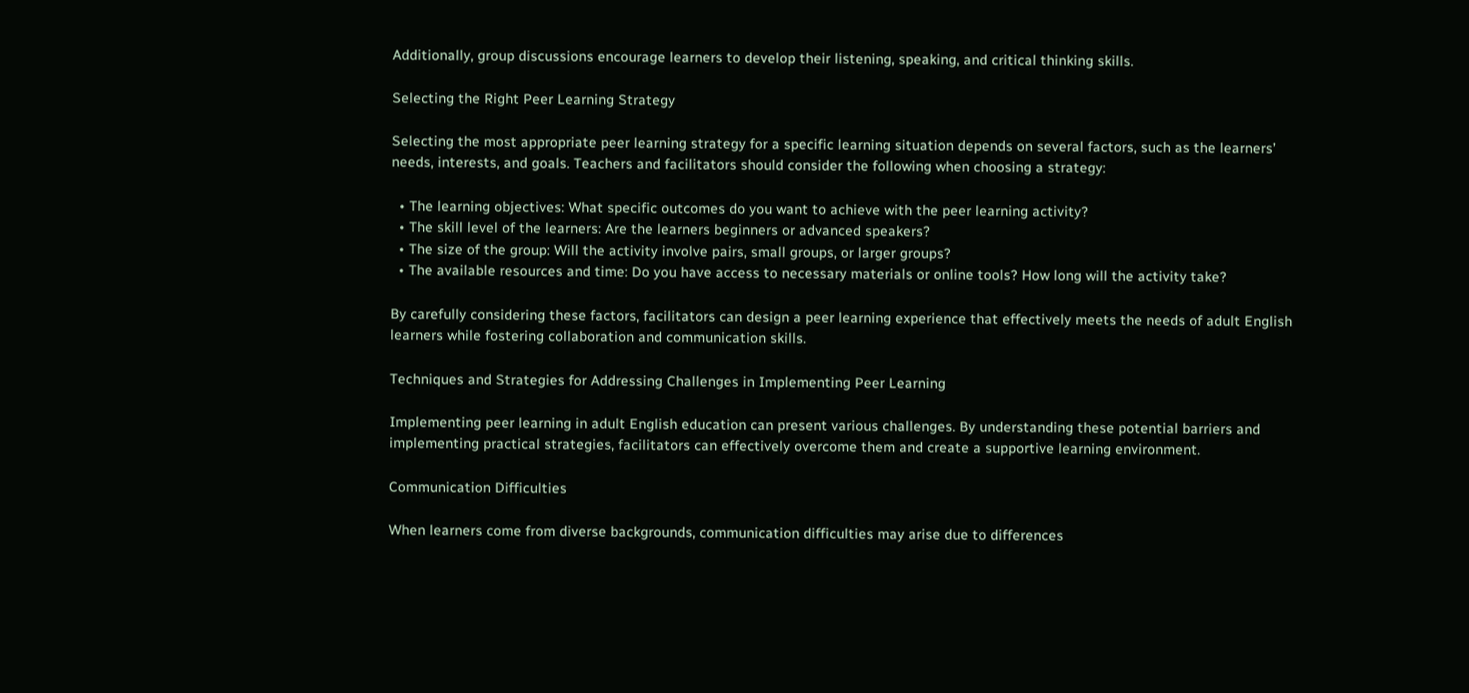Additionally, group discussions encourage learners to develop their listening, speaking, and critical thinking skills.

Selecting the Right Peer Learning Strategy

Selecting the most appropriate peer learning strategy for a specific learning situation depends on several factors, such as the learners’ needs, interests, and goals. Teachers and facilitators should consider the following when choosing a strategy:

  • The learning objectives: What specific outcomes do you want to achieve with the peer learning activity?
  • The skill level of the learners: Are the learners beginners or advanced speakers?
  • The size of the group: Will the activity involve pairs, small groups, or larger groups?
  • The available resources and time: Do you have access to necessary materials or online tools? How long will the activity take?

By carefully considering these factors, facilitators can design a peer learning experience that effectively meets the needs of adult English learners while fostering collaboration and communication skills.

Techniques and Strategies for Addressing Challenges in Implementing Peer Learning

Implementing peer learning in adult English education can present various challenges. By understanding these potential barriers and implementing practical strategies, facilitators can effectively overcome them and create a supportive learning environment.

Communication Difficulties

When learners come from diverse backgrounds, communication difficulties may arise due to differences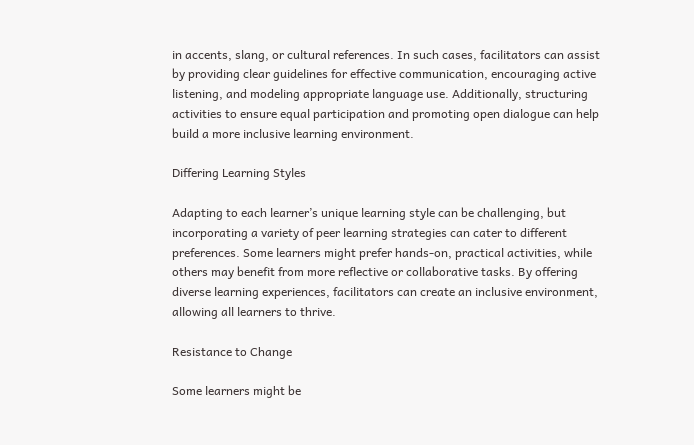in accents, slang, or cultural references. In such cases, facilitators can assist by providing clear guidelines for effective communication, encouraging active listening, and modeling appropriate language use. Additionally, structuring activities to ensure equal participation and promoting open dialogue can help build a more inclusive learning environment.

Differing Learning Styles

Adapting to each learner’s unique learning style can be challenging, but incorporating a variety of peer learning strategies can cater to different preferences. Some learners might prefer hands-on, practical activities, while others may benefit from more reflective or collaborative tasks. By offering diverse learning experiences, facilitators can create an inclusive environment, allowing all learners to thrive.

Resistance to Change

Some learners might be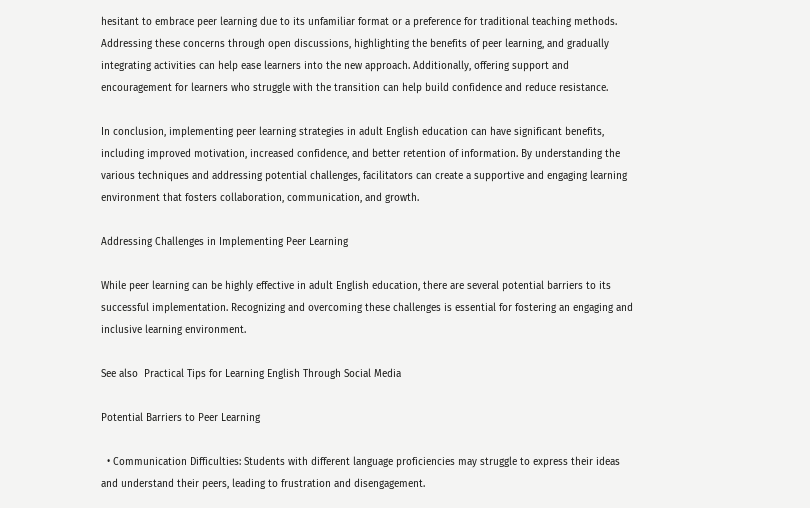hesitant to embrace peer learning due to its unfamiliar format or a preference for traditional teaching methods. Addressing these concerns through open discussions, highlighting the benefits of peer learning, and gradually integrating activities can help ease learners into the new approach. Additionally, offering support and encouragement for learners who struggle with the transition can help build confidence and reduce resistance.

In conclusion, implementing peer learning strategies in adult English education can have significant benefits, including improved motivation, increased confidence, and better retention of information. By understanding the various techniques and addressing potential challenges, facilitators can create a supportive and engaging learning environment that fosters collaboration, communication, and growth.

Addressing Challenges in Implementing Peer Learning

While peer learning can be highly effective in adult English education, there are several potential barriers to its successful implementation. Recognizing and overcoming these challenges is essential for fostering an engaging and inclusive learning environment.

See also  Practical Tips for Learning English Through Social Media

Potential Barriers to Peer Learning

  • Communication Difficulties: Students with different language proficiencies may struggle to express their ideas and understand their peers, leading to frustration and disengagement.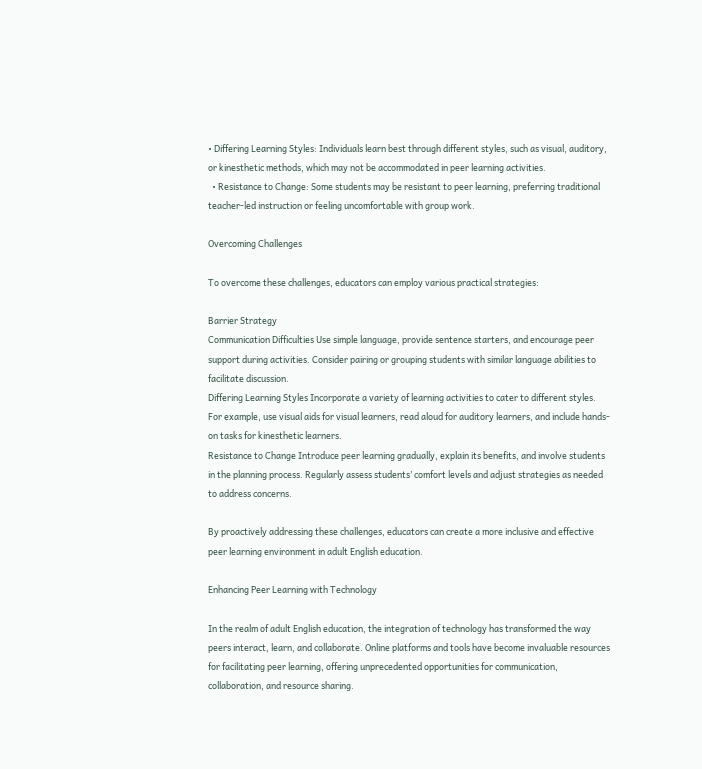• Differing Learning Styles: Individuals learn best through different styles, such as visual, auditory, or kinesthetic methods, which may not be accommodated in peer learning activities.
  • Resistance to Change: Some students may be resistant to peer learning, preferring traditional teacher-led instruction or feeling uncomfortable with group work.

Overcoming Challenges

To overcome these challenges, educators can employ various practical strategies:

Barrier Strategy
Communication Difficulties Use simple language, provide sentence starters, and encourage peer support during activities. Consider pairing or grouping students with similar language abilities to facilitate discussion.
Differing Learning Styles Incorporate a variety of learning activities to cater to different styles. For example, use visual aids for visual learners, read aloud for auditory learners, and include hands-on tasks for kinesthetic learners.
Resistance to Change Introduce peer learning gradually, explain its benefits, and involve students in the planning process. Regularly assess students’ comfort levels and adjust strategies as needed to address concerns.

By proactively addressing these challenges, educators can create a more inclusive and effective peer learning environment in adult English education.

Enhancing Peer Learning with Technology

In the realm of adult English education, the integration of technology has transformed the way peers interact, learn, and collaborate. Online platforms and tools have become invaluable resources for facilitating peer learning, offering unprecedented opportunities for communication, collaboration, and resource sharing.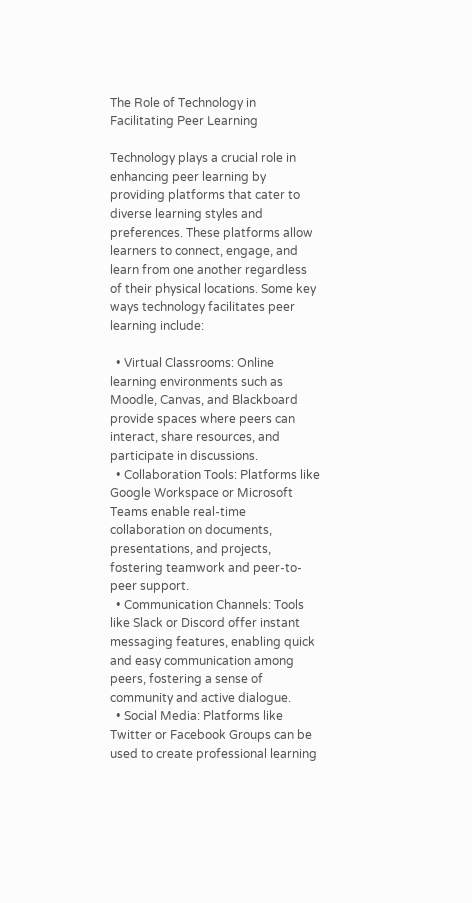The Role of Technology in Facilitating Peer Learning

Technology plays a crucial role in enhancing peer learning by providing platforms that cater to diverse learning styles and preferences. These platforms allow learners to connect, engage, and learn from one another regardless of their physical locations. Some key ways technology facilitates peer learning include:

  • Virtual Classrooms: Online learning environments such as Moodle, Canvas, and Blackboard provide spaces where peers can interact, share resources, and participate in discussions.
  • Collaboration Tools: Platforms like Google Workspace or Microsoft Teams enable real-time collaboration on documents, presentations, and projects, fostering teamwork and peer-to-peer support.
  • Communication Channels: Tools like Slack or Discord offer instant messaging features, enabling quick and easy communication among peers, fostering a sense of community and active dialogue.
  • Social Media: Platforms like Twitter or Facebook Groups can be used to create professional learning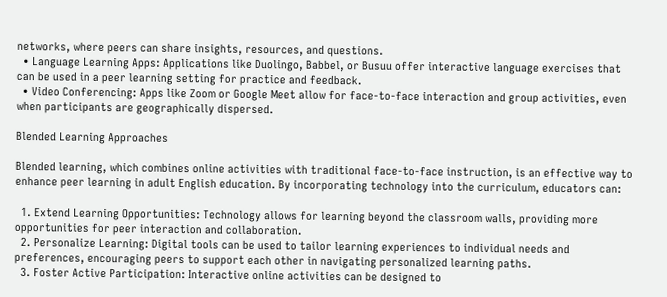networks, where peers can share insights, resources, and questions.
  • Language Learning Apps: Applications like Duolingo, Babbel, or Busuu offer interactive language exercises that can be used in a peer learning setting for practice and feedback.
  • Video Conferencing: Apps like Zoom or Google Meet allow for face-to-face interaction and group activities, even when participants are geographically dispersed.

Blended Learning Approaches

Blended learning, which combines online activities with traditional face-to-face instruction, is an effective way to enhance peer learning in adult English education. By incorporating technology into the curriculum, educators can:

  1. Extend Learning Opportunities: Technology allows for learning beyond the classroom walls, providing more opportunities for peer interaction and collaboration.
  2. Personalize Learning: Digital tools can be used to tailor learning experiences to individual needs and preferences, encouraging peers to support each other in navigating personalized learning paths.
  3. Foster Active Participation: Interactive online activities can be designed to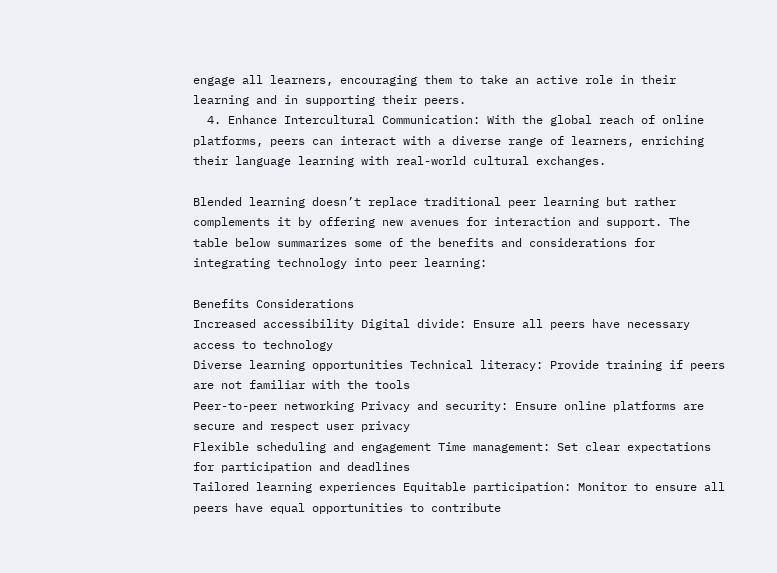engage all learners, encouraging them to take an active role in their learning and in supporting their peers.
  4. Enhance Intercultural Communication: With the global reach of online platforms, peers can interact with a diverse range of learners, enriching their language learning with real-world cultural exchanges.

Blended learning doesn’t replace traditional peer learning but rather complements it by offering new avenues for interaction and support. The table below summarizes some of the benefits and considerations for integrating technology into peer learning:

Benefits Considerations
Increased accessibility Digital divide: Ensure all peers have necessary access to technology
Diverse learning opportunities Technical literacy: Provide training if peers are not familiar with the tools
Peer-to-peer networking Privacy and security: Ensure online platforms are secure and respect user privacy
Flexible scheduling and engagement Time management: Set clear expectations for participation and deadlines
Tailored learning experiences Equitable participation: Monitor to ensure all peers have equal opportunities to contribute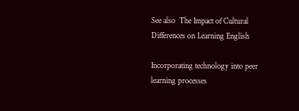See also  The Impact of Cultural Differences on Learning English

Incorporating technology into peer learning processes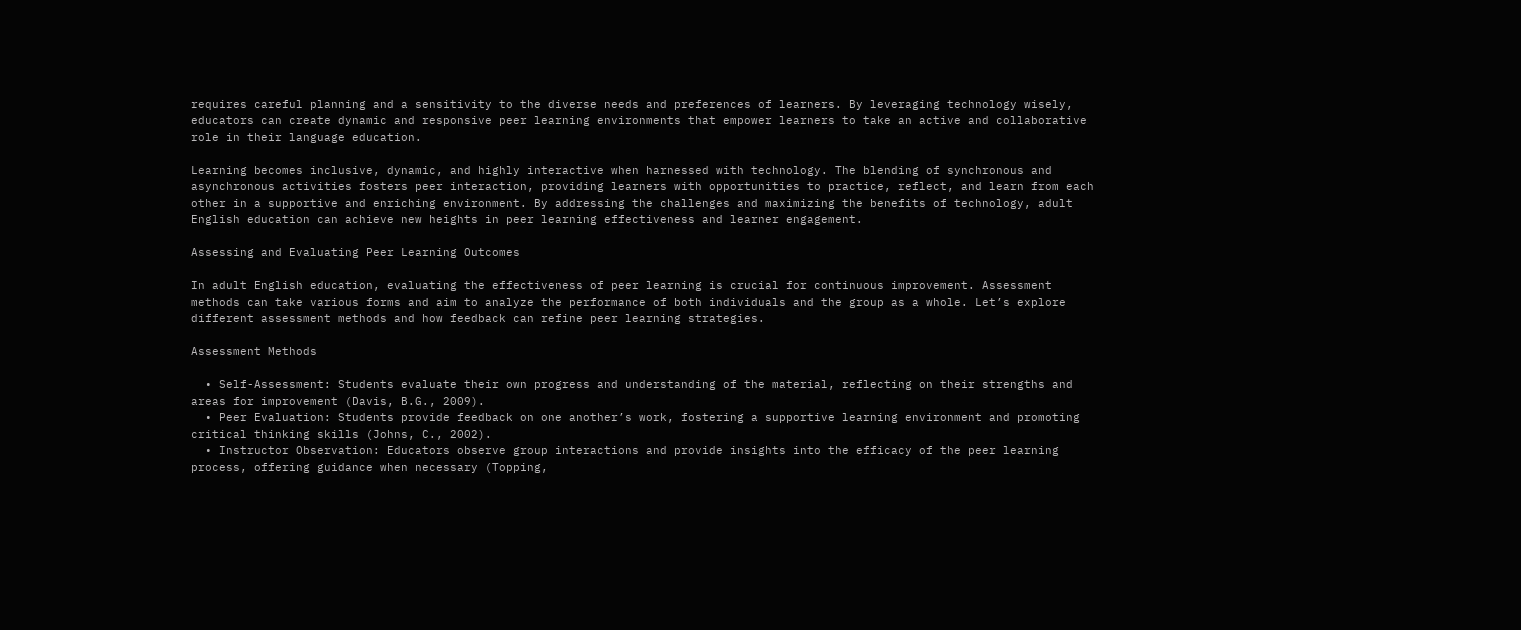requires careful planning and a sensitivity to the diverse needs and preferences of learners. By leveraging technology wisely, educators can create dynamic and responsive peer learning environments that empower learners to take an active and collaborative role in their language education.

Learning becomes inclusive, dynamic, and highly interactive when harnessed with technology. The blending of synchronous and asynchronous activities fosters peer interaction, providing learners with opportunities to practice, reflect, and learn from each other in a supportive and enriching environment. By addressing the challenges and maximizing the benefits of technology, adult English education can achieve new heights in peer learning effectiveness and learner engagement.

Assessing and Evaluating Peer Learning Outcomes

In adult English education, evaluating the effectiveness of peer learning is crucial for continuous improvement. Assessment methods can take various forms and aim to analyze the performance of both individuals and the group as a whole. Let’s explore different assessment methods and how feedback can refine peer learning strategies.

Assessment Methods

  • Self-Assessment: Students evaluate their own progress and understanding of the material, reflecting on their strengths and areas for improvement (Davis, B.G., 2009).
  • Peer Evaluation: Students provide feedback on one another’s work, fostering a supportive learning environment and promoting critical thinking skills (Johns, C., 2002).
  • Instructor Observation: Educators observe group interactions and provide insights into the efficacy of the peer learning process, offering guidance when necessary (Topping,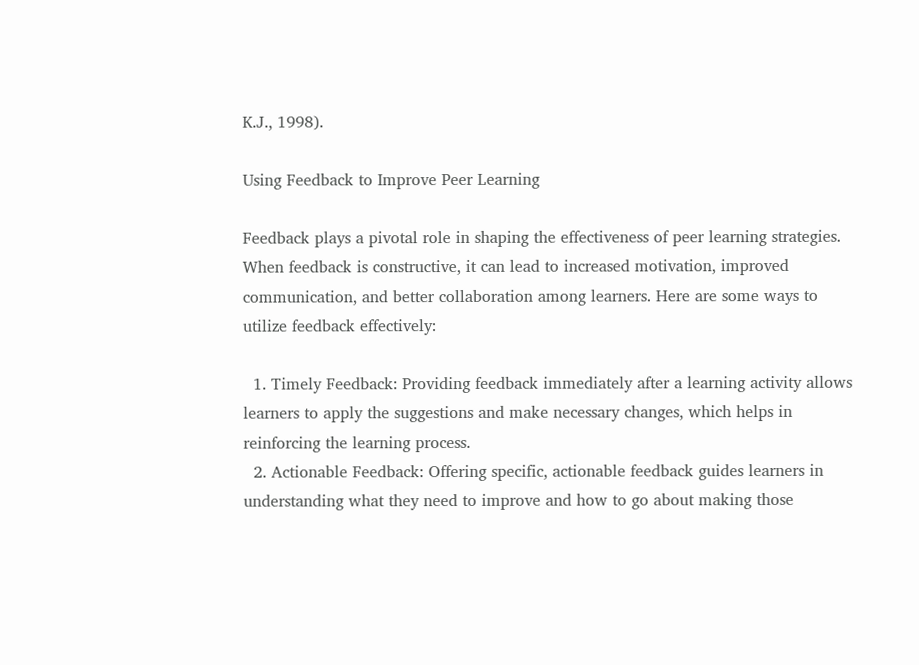K.J., 1998).

Using Feedback to Improve Peer Learning

Feedback plays a pivotal role in shaping the effectiveness of peer learning strategies. When feedback is constructive, it can lead to increased motivation, improved communication, and better collaboration among learners. Here are some ways to utilize feedback effectively:

  1. Timely Feedback: Providing feedback immediately after a learning activity allows learners to apply the suggestions and make necessary changes, which helps in reinforcing the learning process.
  2. Actionable Feedback: Offering specific, actionable feedback guides learners in understanding what they need to improve and how to go about making those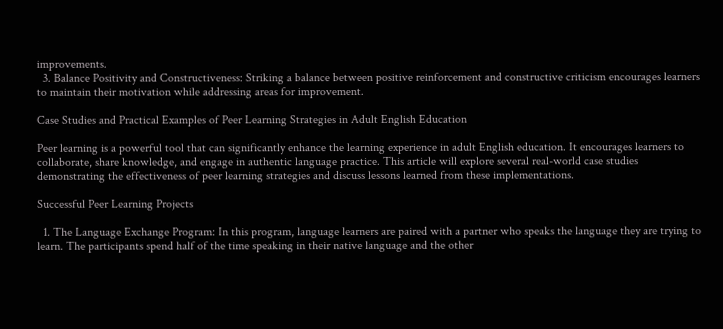improvements.
  3. Balance Positivity and Constructiveness: Striking a balance between positive reinforcement and constructive criticism encourages learners to maintain their motivation while addressing areas for improvement.

Case Studies and Practical Examples of Peer Learning Strategies in Adult English Education

Peer learning is a powerful tool that can significantly enhance the learning experience in adult English education. It encourages learners to collaborate, share knowledge, and engage in authentic language practice. This article will explore several real-world case studies demonstrating the effectiveness of peer learning strategies and discuss lessons learned from these implementations.

Successful Peer Learning Projects

  1. The Language Exchange Program: In this program, language learners are paired with a partner who speaks the language they are trying to learn. The participants spend half of the time speaking in their native language and the other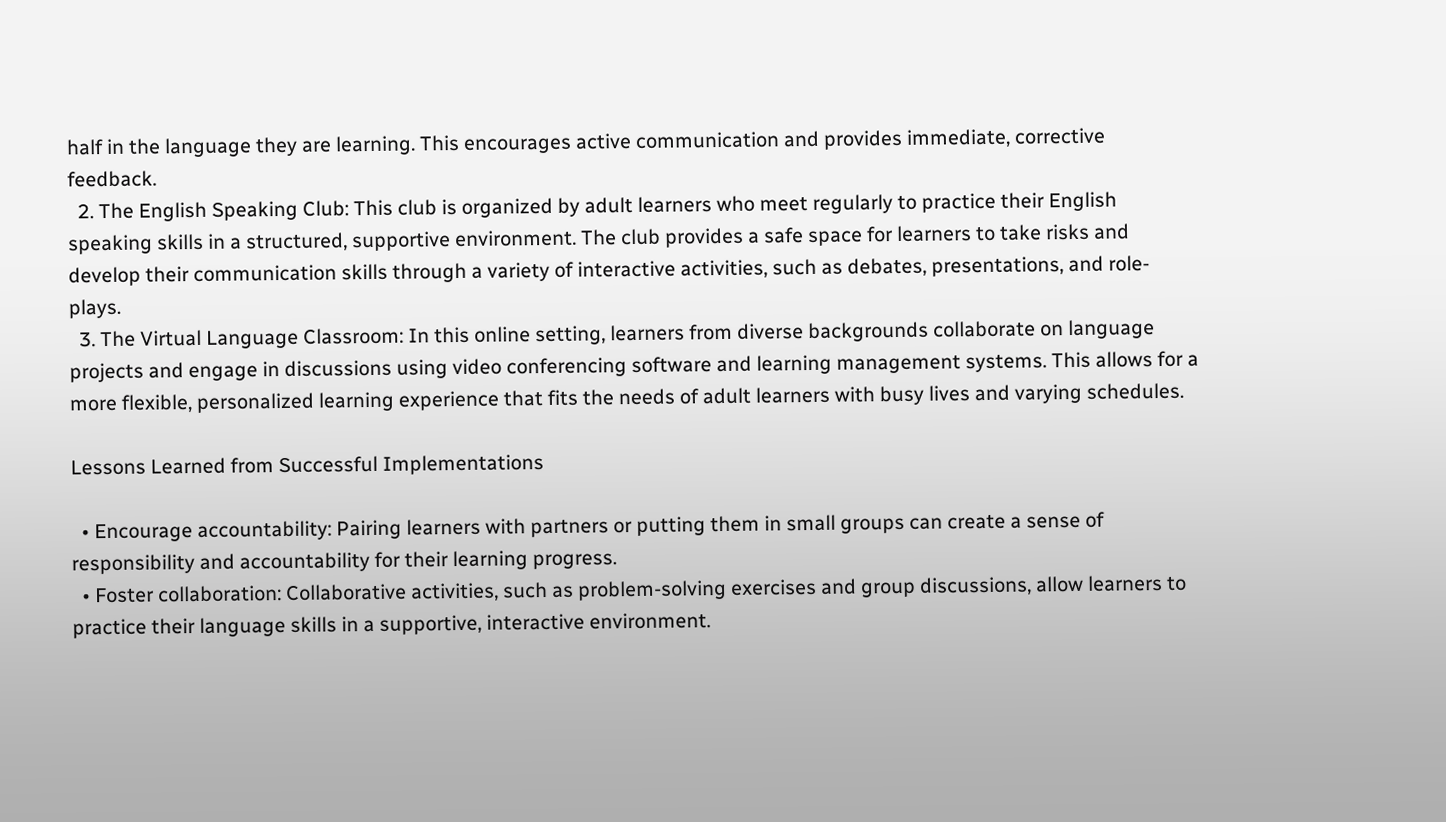half in the language they are learning. This encourages active communication and provides immediate, corrective feedback.
  2. The English Speaking Club: This club is organized by adult learners who meet regularly to practice their English speaking skills in a structured, supportive environment. The club provides a safe space for learners to take risks and develop their communication skills through a variety of interactive activities, such as debates, presentations, and role-plays.
  3. The Virtual Language Classroom: In this online setting, learners from diverse backgrounds collaborate on language projects and engage in discussions using video conferencing software and learning management systems. This allows for a more flexible, personalized learning experience that fits the needs of adult learners with busy lives and varying schedules.

Lessons Learned from Successful Implementations

  • Encourage accountability: Pairing learners with partners or putting them in small groups can create a sense of responsibility and accountability for their learning progress.
  • Foster collaboration: Collaborative activities, such as problem-solving exercises and group discussions, allow learners to practice their language skills in a supportive, interactive environment.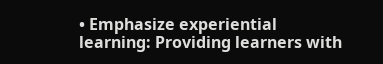• Emphasize experiential learning: Providing learners with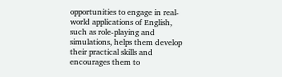opportunities to engage in real-world applications of English, such as role-playing and simulations, helps them develop their practical skills and encourages them to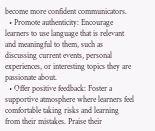become more confident communicators.
  • Promote authenticity: Encourage learners to use language that is relevant and meaningful to them, such as discussing current events, personal experiences, or interesting topics they are passionate about.
  • Offer positive feedback: Foster a supportive atmosphere where learners feel comfortable taking risks and learning from their mistakes. Praise their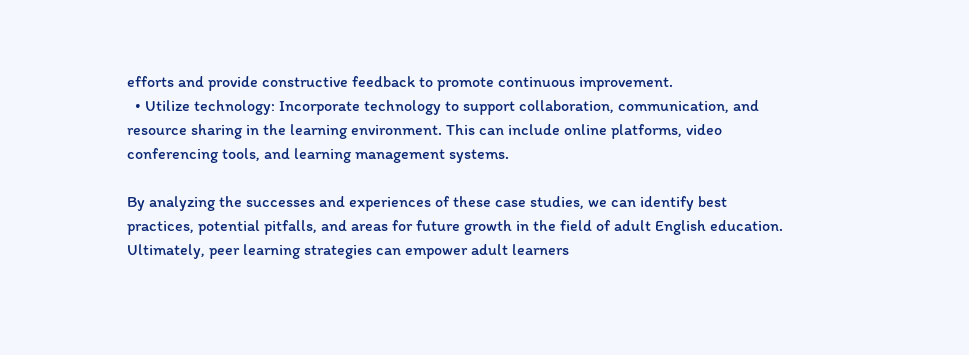efforts and provide constructive feedback to promote continuous improvement.
  • Utilize technology: Incorporate technology to support collaboration, communication, and resource sharing in the learning environment. This can include online platforms, video conferencing tools, and learning management systems.

By analyzing the successes and experiences of these case studies, we can identify best practices, potential pitfalls, and areas for future growth in the field of adult English education. Ultimately, peer learning strategies can empower adult learners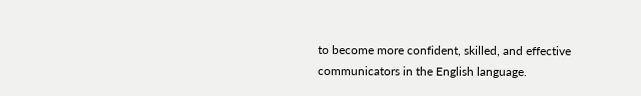to become more confident, skilled, and effective communicators in the English language.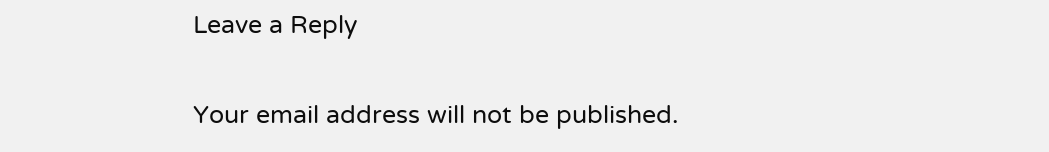Leave a Reply

Your email address will not be published.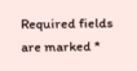Required fields are marked *